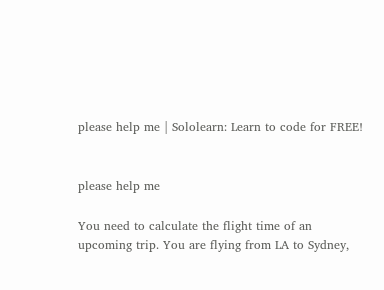please help me | Sololearn: Learn to code for FREE!


please help me

You need to calculate the flight time of an upcoming trip. You are flying from LA to Sydney,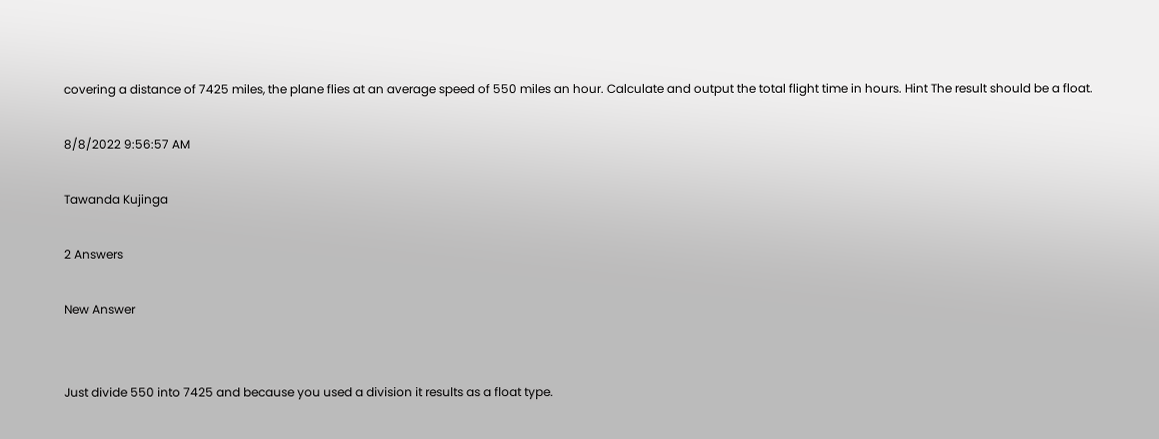covering a distance of 7425 miles, the plane flies at an average speed of 550 miles an hour. Calculate and output the total flight time in hours. Hint The result should be a float.

8/8/2022 9:56:57 AM

Tawanda Kujinga

2 Answers

New Answer


Just divide 550 into 7425 and because you used a division it results as a float type.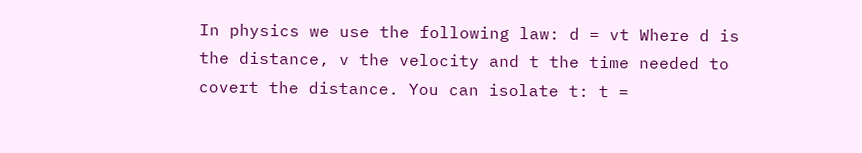In physics we use the following law: d = vt Where d is the distance, v the velocity and t the time needed to covert the distance. You can isolate t: t =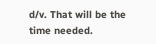d/v. That will be the time needed.